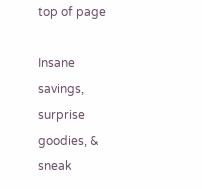top of page

Insane savings, surprise goodies, & sneak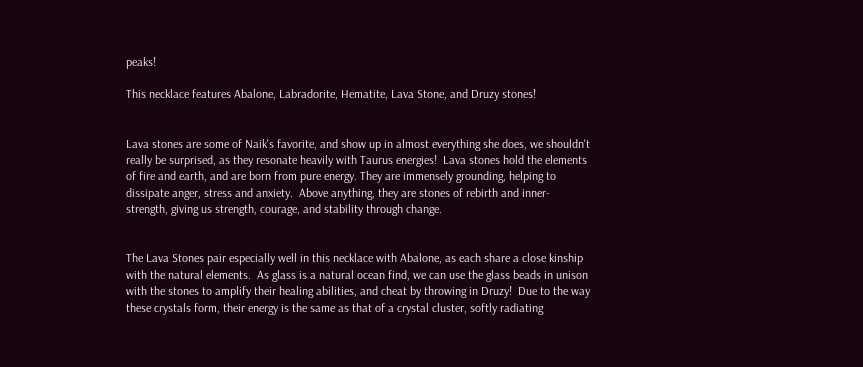peaks!

This necklace features Abalone, Labradorite, Hematite, Lava Stone, and Druzy stones!


Lava stones are some of Naik's favorite, and show up in almost everything she does, we shouldn't really be surprised, as they resonate heavily with Taurus energies!  Lava stones hold the elements of fire and earth, and are born from pure energy. They are immensely grounding, helping to dissipate anger, stress and anxiety.  Above anything, they are stones of rebirth and inner-strength, giving us strength, courage, and stability through change.


The Lava Stones pair especially well in this necklace with Abalone, as each share a close kinship with the natural elements.  As glass is a natural ocean find, we can use the glass beads in unison with the stones to amplify their healing abilities, and cheat by throwing in Druzy!  Due to the way these crystals form, their energy is the same as that of a crystal cluster, softly radiating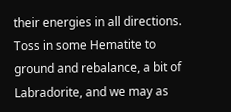their energies in all directions.  Toss in some Hematite to ground and rebalance, a bit of Labradorite, and we may as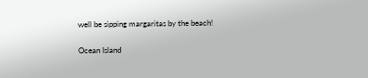well be sipping margaritas by the beach!

Ocean Island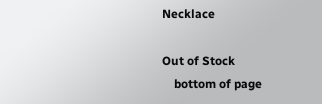Necklace

Out of Stock
    bottom of page